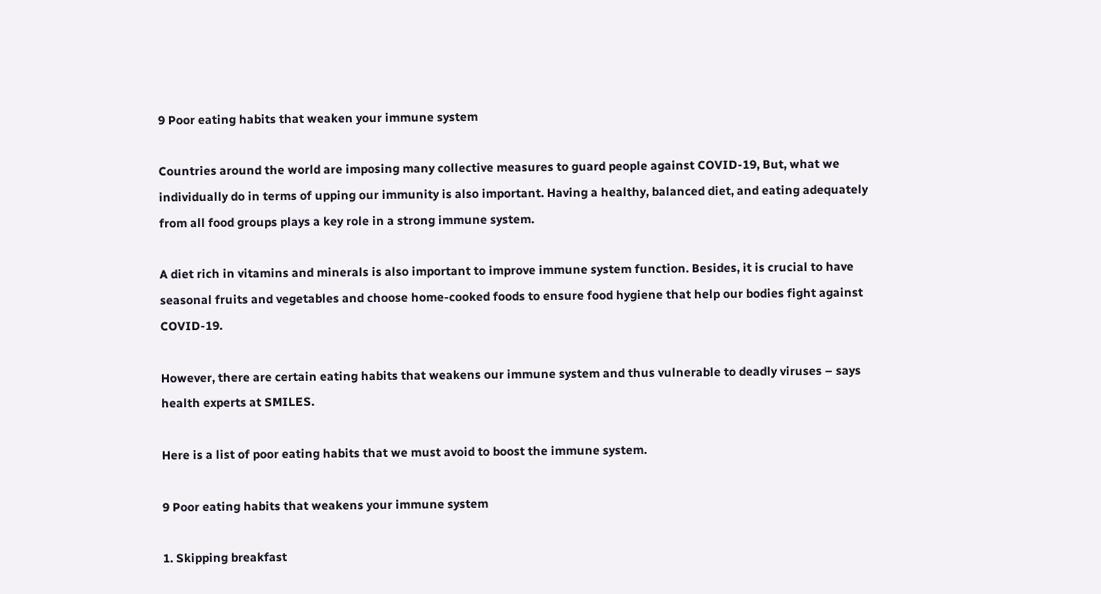9 Poor eating habits that weaken your immune system

Countries around the world are imposing many collective measures to guard people against COVID-19, But, what we individually do in terms of upping our immunity is also important. Having a healthy, balanced diet, and eating adequately from all food groups plays a key role in a strong immune system.

A diet rich in vitamins and minerals is also important to improve immune system function. Besides, it is crucial to have seasonal fruits and vegetables and choose home-cooked foods to ensure food hygiene that help our bodies fight against COVID-19.

However, there are certain eating habits that weakens our immune system and thus vulnerable to deadly viruses – says health experts at SMILES.

Here is a list of poor eating habits that we must avoid to boost the immune system.

9 Poor eating habits that weakens your immune system

1. Skipping breakfast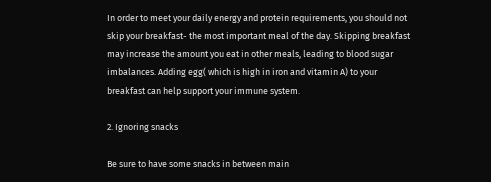In order to meet your daily energy and protein requirements, you should not skip your breakfast- the most important meal of the day. Skipping breakfast may increase the amount you eat in other meals, leading to blood sugar imbalances. Adding egg( which is high in iron and vitamin A) to your breakfast can help support your immune system.

2. Ignoring snacks

Be sure to have some snacks in between main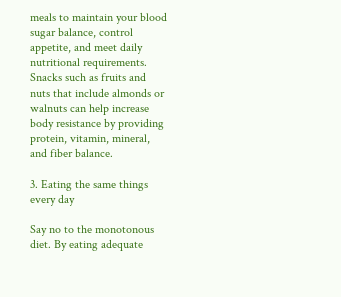meals to maintain your blood sugar balance, control appetite, and meet daily nutritional requirements. Snacks such as fruits and nuts that include almonds or walnuts can help increase body resistance by providing protein, vitamin, mineral, and fiber balance.

3. Eating the same things every day

Say no to the monotonous diet. By eating adequate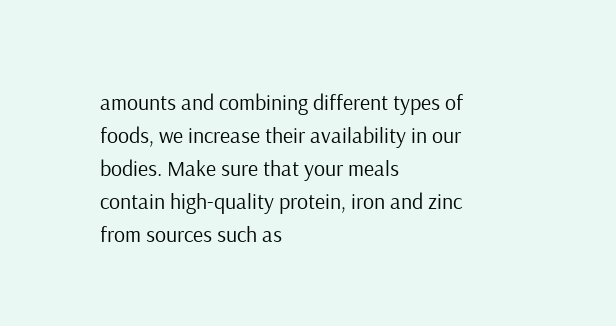amounts and combining different types of foods, we increase their availability in our bodies. Make sure that your meals contain high-quality protein, iron and zinc from sources such as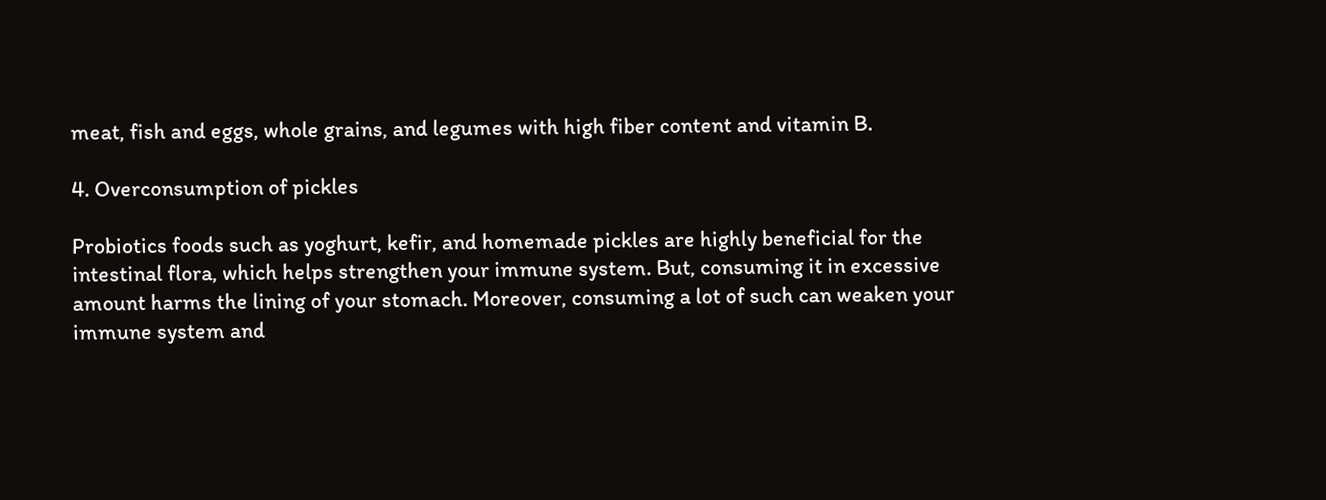meat, fish and eggs, whole grains, and legumes with high fiber content and vitamin B.

4. Overconsumption of pickles

Probiotics foods such as yoghurt, kefir, and homemade pickles are highly beneficial for the intestinal flora, which helps strengthen your immune system. But, consuming it in excessive amount harms the lining of your stomach. Moreover, consuming a lot of such can weaken your immune system and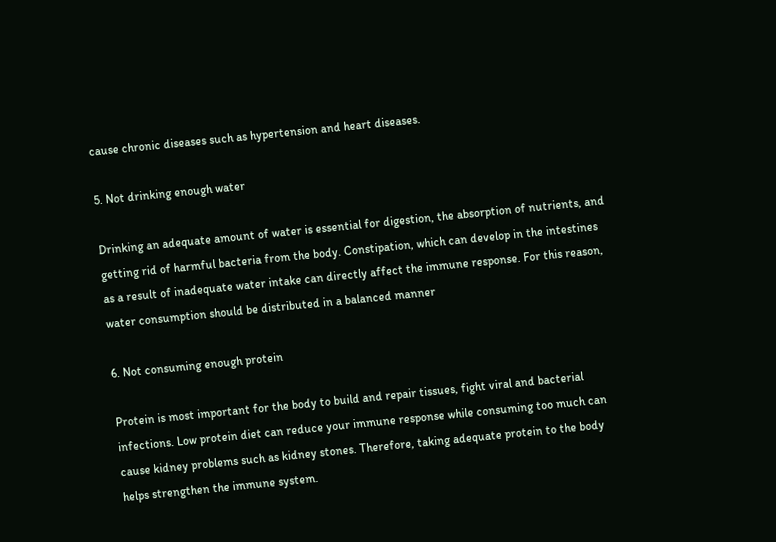cause chronic diseases such as hypertension and heart diseases.

5. Not drinking enough water

Drinking an adequate amount of water is essential for digestion, the absorption of nutrients, and getting rid of harmful bacteria from the body. Constipation, which can develop in the intestines as a result of inadequate water intake can directly affect the immune response. For this reason, water consumption should be distributed in a balanced manner

6. Not consuming enough protein

Protein is most important for the body to build and repair tissues, fight viral and bacterial infections. Low protein diet can reduce your immune response while consuming too much can cause kidney problems such as kidney stones. Therefore, taking adequate protein to the body helps strengthen the immune system.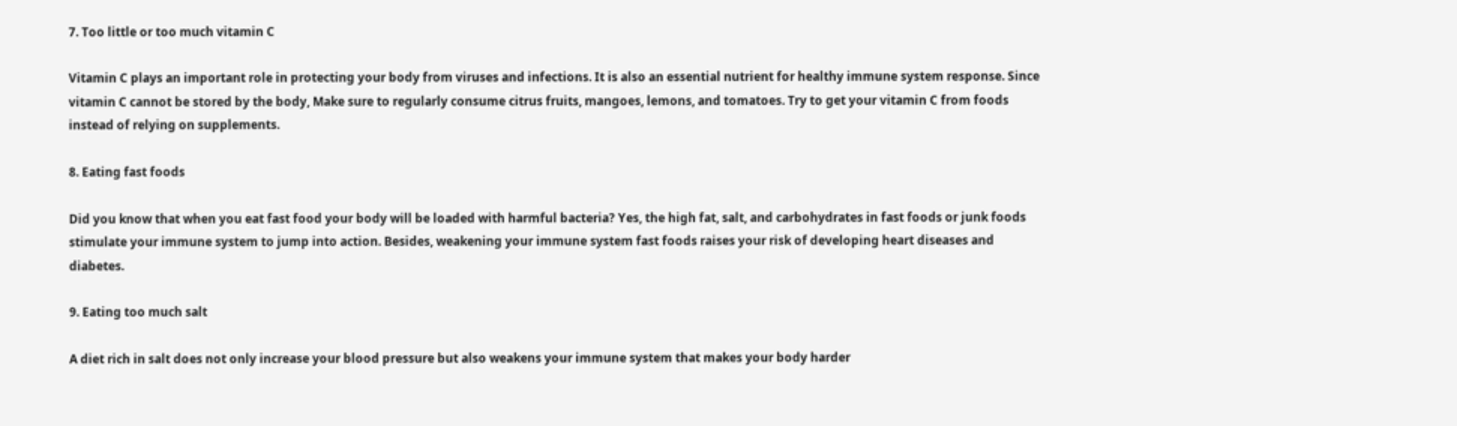7. Too little or too much vitamin C

Vitamin C plays an important role in protecting your body from viruses and infections. It is also an essential nutrient for healthy immune system response. Since vitamin C cannot be stored by the body, Make sure to regularly consume citrus fruits, mangoes, lemons, and tomatoes. Try to get your vitamin C from foods instead of relying on supplements.

8. Eating fast foods

Did you know that when you eat fast food your body will be loaded with harmful bacteria? Yes, the high fat, salt, and carbohydrates in fast foods or junk foods stimulate your immune system to jump into action. Besides, weakening your immune system fast foods raises your risk of developing heart diseases and diabetes.

9. Eating too much salt

A diet rich in salt does not only increase your blood pressure but also weakens your immune system that makes your body harder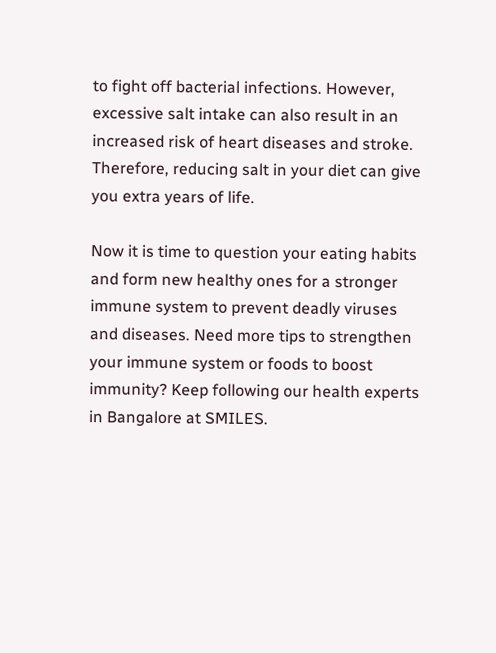to fight off bacterial infections. However, excessive salt intake can also result in an increased risk of heart diseases and stroke. Therefore, reducing salt in your diet can give you extra years of life.

Now it is time to question your eating habits and form new healthy ones for a stronger immune system to prevent deadly viruses and diseases. Need more tips to strengthen your immune system or foods to boost immunity? Keep following our health experts in Bangalore at SMILES.